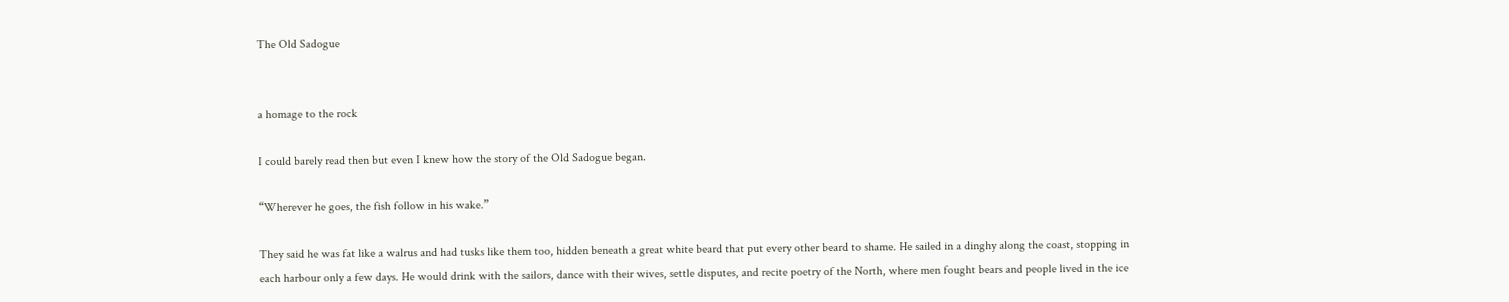The Old Sadogue


a homage to the rock

I could barely read then but even I knew how the story of the Old Sadogue began.

“Wherever he goes, the fish follow in his wake.”

They said he was fat like a walrus and had tusks like them too, hidden beneath a great white beard that put every other beard to shame. He sailed in a dinghy along the coast, stopping in each harbour only a few days. He would drink with the sailors, dance with their wives, settle disputes, and recite poetry of the North, where men fought bears and people lived in the ice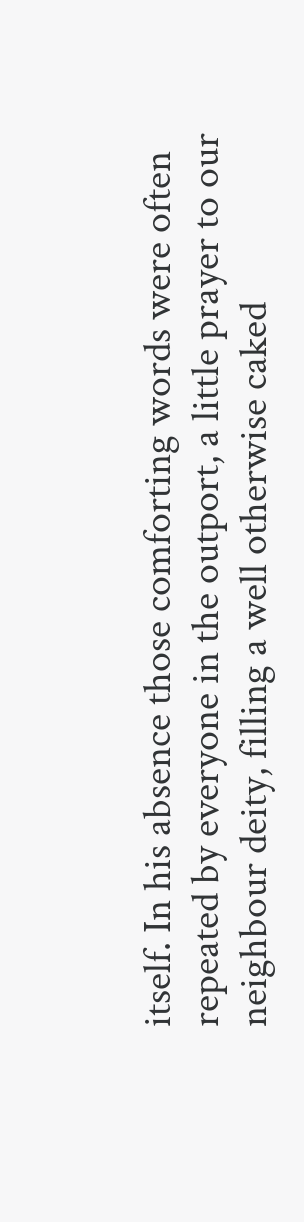itself. In his absence those comforting words were often repeated by everyone in the outport, a little prayer to our neighbour deity, filling a well otherwise caked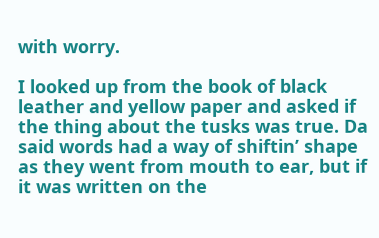with worry.

I looked up from the book of black leather and yellow paper and asked if the thing about the tusks was true. Da said words had a way of shiftin’ shape as they went from mouth to ear, but if it was written on the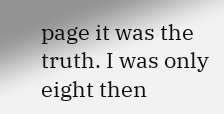page it was the truth. I was only eight then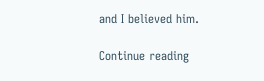and I believed him.

Continue reading